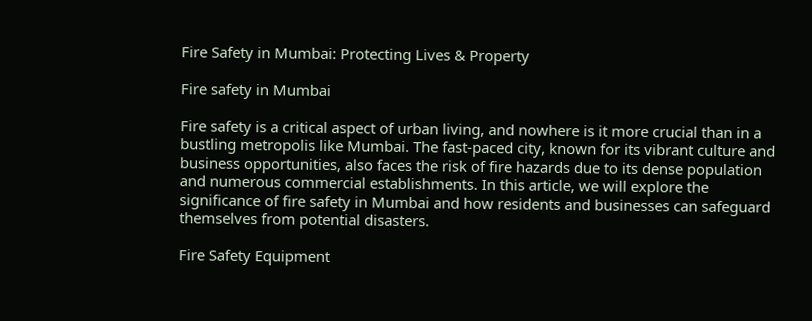Fire Safety in Mumbai: Protecting Lives & Property

Fire safety in Mumbai

Fire safety is a critical aspect of urban living, and nowhere is it more crucial than in a bustling metropolis like Mumbai. The fast-paced city, known for its vibrant culture and business opportunities, also faces the risk of fire hazards due to its dense population and numerous commercial establishments. In this article, we will explore the significance of fire safety in Mumbai and how residents and businesses can safeguard themselves from potential disasters.

Fire Safety Equipment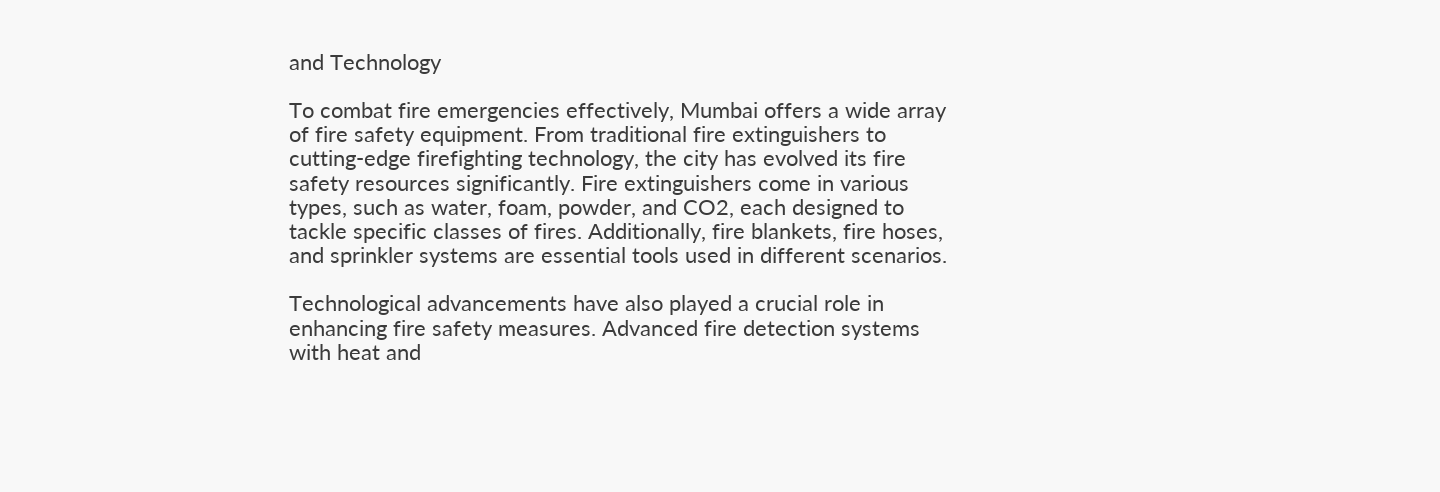and Technology

To combat fire emergencies effectively, Mumbai offers a wide array of fire safety equipment. From traditional fire extinguishers to cutting-edge firefighting technology, the city has evolved its fire safety resources significantly. Fire extinguishers come in various types, such as water, foam, powder, and CO2, each designed to tackle specific classes of fires. Additionally, fire blankets, fire hoses, and sprinkler systems are essential tools used in different scenarios.

Technological advancements have also played a crucial role in enhancing fire safety measures. Advanced fire detection systems with heat and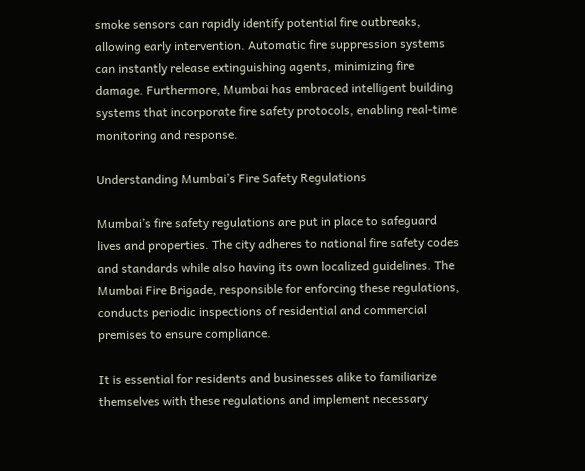smoke sensors can rapidly identify potential fire outbreaks, allowing early intervention. Automatic fire suppression systems can instantly release extinguishing agents, minimizing fire damage. Furthermore, Mumbai has embraced intelligent building systems that incorporate fire safety protocols, enabling real-time monitoring and response.

Understanding Mumbai’s Fire Safety Regulations

Mumbai’s fire safety regulations are put in place to safeguard lives and properties. The city adheres to national fire safety codes and standards while also having its own localized guidelines. The Mumbai Fire Brigade, responsible for enforcing these regulations, conducts periodic inspections of residential and commercial premises to ensure compliance.

It is essential for residents and businesses alike to familiarize themselves with these regulations and implement necessary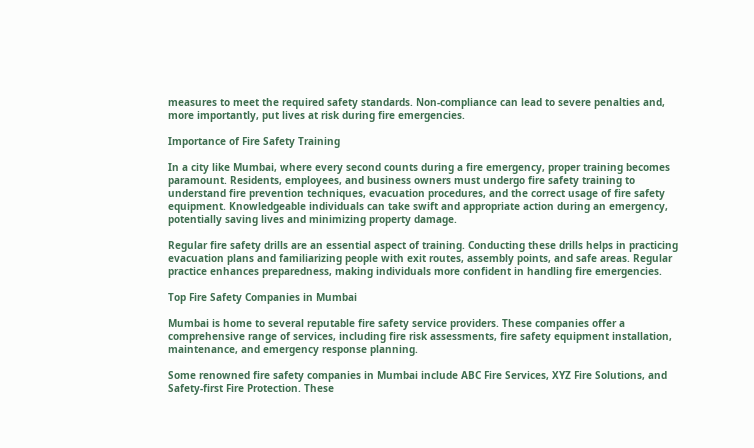measures to meet the required safety standards. Non-compliance can lead to severe penalties and, more importantly, put lives at risk during fire emergencies.

Importance of Fire Safety Training

In a city like Mumbai, where every second counts during a fire emergency, proper training becomes paramount. Residents, employees, and business owners must undergo fire safety training to understand fire prevention techniques, evacuation procedures, and the correct usage of fire safety equipment. Knowledgeable individuals can take swift and appropriate action during an emergency, potentially saving lives and minimizing property damage.

Regular fire safety drills are an essential aspect of training. Conducting these drills helps in practicing evacuation plans and familiarizing people with exit routes, assembly points, and safe areas. Regular practice enhances preparedness, making individuals more confident in handling fire emergencies.

Top Fire Safety Companies in Mumbai

Mumbai is home to several reputable fire safety service providers. These companies offer a comprehensive range of services, including fire risk assessments, fire safety equipment installation, maintenance, and emergency response planning.

Some renowned fire safety companies in Mumbai include ABC Fire Services, XYZ Fire Solutions, and Safety-first Fire Protection. These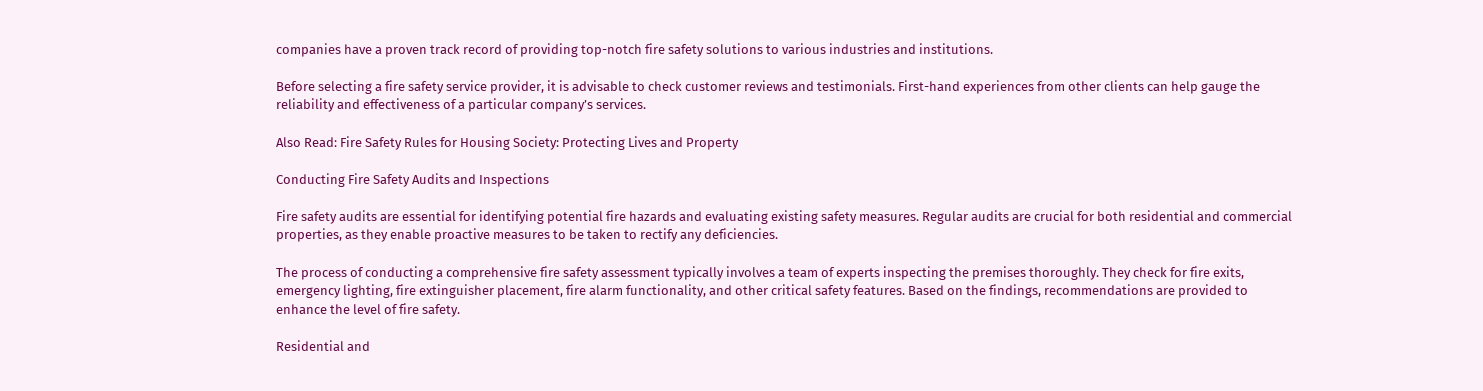companies have a proven track record of providing top-notch fire safety solutions to various industries and institutions.

Before selecting a fire safety service provider, it is advisable to check customer reviews and testimonials. First-hand experiences from other clients can help gauge the reliability and effectiveness of a particular company’s services.

Also Read: Fire Safety Rules for Housing Society: Protecting Lives and Property

Conducting Fire Safety Audits and Inspections

Fire safety audits are essential for identifying potential fire hazards and evaluating existing safety measures. Regular audits are crucial for both residential and commercial properties, as they enable proactive measures to be taken to rectify any deficiencies.

The process of conducting a comprehensive fire safety assessment typically involves a team of experts inspecting the premises thoroughly. They check for fire exits, emergency lighting, fire extinguisher placement, fire alarm functionality, and other critical safety features. Based on the findings, recommendations are provided to enhance the level of fire safety.

Residential and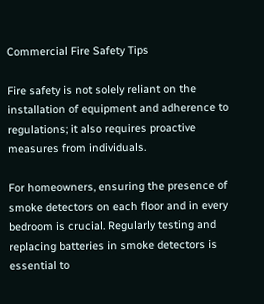Commercial Fire Safety Tips

Fire safety is not solely reliant on the installation of equipment and adherence to regulations; it also requires proactive measures from individuals.

For homeowners, ensuring the presence of smoke detectors on each floor and in every bedroom is crucial. Regularly testing and replacing batteries in smoke detectors is essential to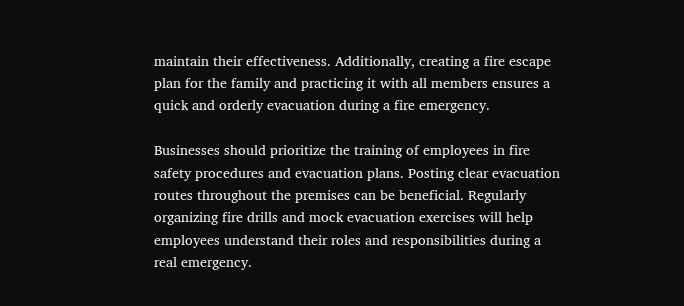maintain their effectiveness. Additionally, creating a fire escape plan for the family and practicing it with all members ensures a quick and orderly evacuation during a fire emergency.

Businesses should prioritize the training of employees in fire safety procedures and evacuation plans. Posting clear evacuation routes throughout the premises can be beneficial. Regularly organizing fire drills and mock evacuation exercises will help employees understand their roles and responsibilities during a real emergency.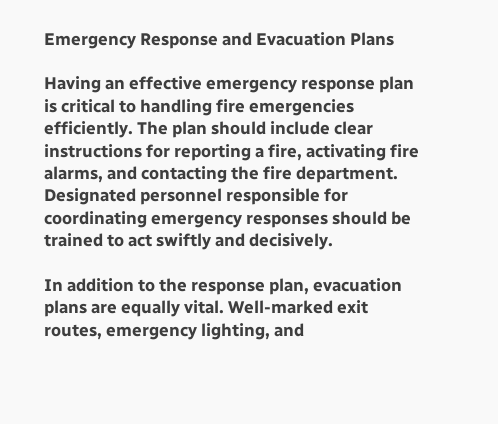Emergency Response and Evacuation Plans

Having an effective emergency response plan is critical to handling fire emergencies efficiently. The plan should include clear instructions for reporting a fire, activating fire alarms, and contacting the fire department. Designated personnel responsible for coordinating emergency responses should be trained to act swiftly and decisively.

In addition to the response plan, evacuation plans are equally vital. Well-marked exit routes, emergency lighting, and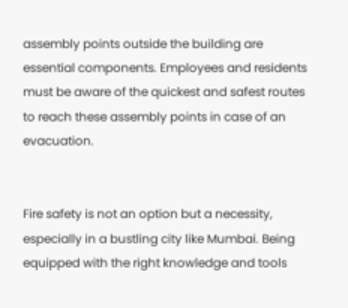assembly points outside the building are essential components. Employees and residents must be aware of the quickest and safest routes to reach these assembly points in case of an evacuation.


Fire safety is not an option but a necessity, especially in a bustling city like Mumbai. Being equipped with the right knowledge and tools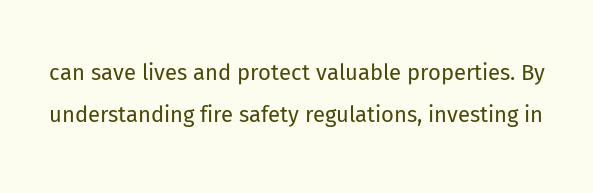can save lives and protect valuable properties. By understanding fire safety regulations, investing in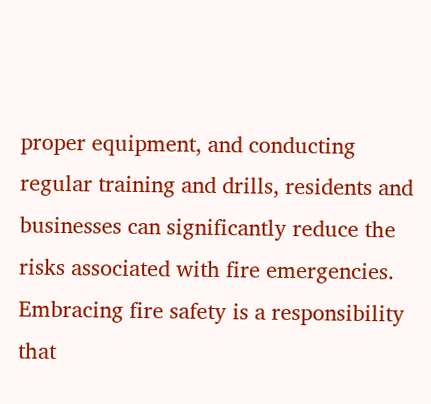proper equipment, and conducting regular training and drills, residents and businesses can significantly reduce the risks associated with fire emergencies. Embracing fire safety is a responsibility that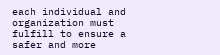each individual and organization must fulfill to ensure a safer and more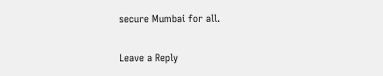secure Mumbai for all.


Leave a Reply